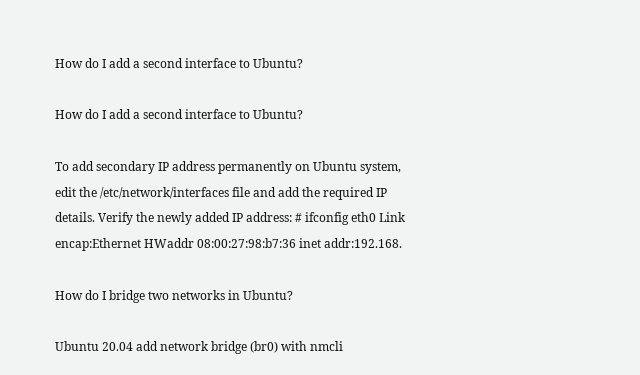How do I add a second interface to Ubuntu?

How do I add a second interface to Ubuntu?

To add secondary IP address permanently on Ubuntu system, edit the /etc/network/interfaces file and add the required IP details. Verify the newly added IP address: # ifconfig eth0 Link encap:Ethernet HWaddr 08:00:27:98:b7:36 inet addr:192.168.

How do I bridge two networks in Ubuntu?

Ubuntu 20.04 add network bridge (br0) with nmcli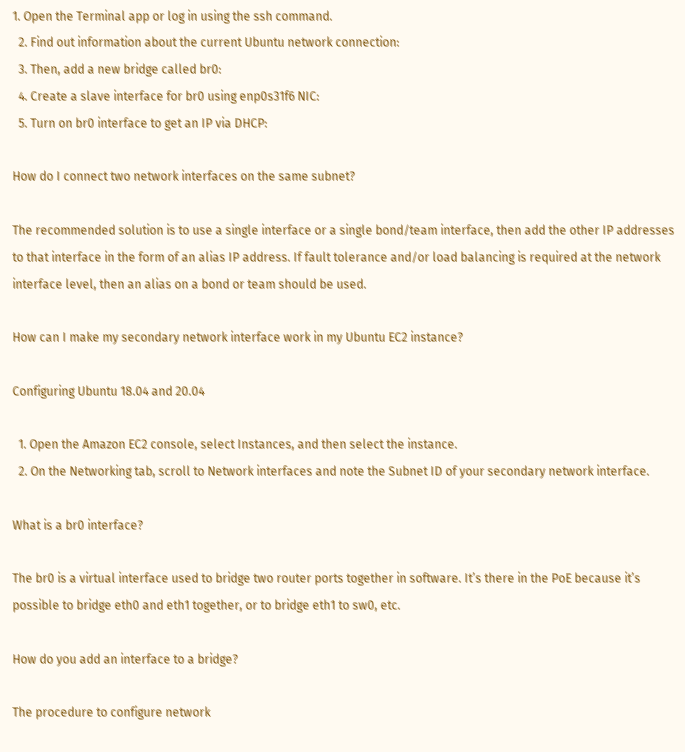1. Open the Terminal app or log in using the ssh command.
  2. Find out information about the current Ubuntu network connection:
  3. Then, add a new bridge called br0:
  4. Create a slave interface for br0 using enp0s31f6 NIC:
  5. Turn on br0 interface to get an IP via DHCP:

How do I connect two network interfaces on the same subnet?

The recommended solution is to use a single interface or a single bond/team interface, then add the other IP addresses to that interface in the form of an alias IP address. If fault tolerance and/or load balancing is required at the network interface level, then an alias on a bond or team should be used.

How can I make my secondary network interface work in my Ubuntu EC2 instance?

Configuring Ubuntu 18.04 and 20.04

  1. Open the Amazon EC2 console, select Instances, and then select the instance.
  2. On the Networking tab, scroll to Network interfaces and note the Subnet ID of your secondary network interface.

What is a br0 interface?

The br0 is a virtual interface used to bridge two router ports together in software. It’s there in the PoE because it’s possible to bridge eth0 and eth1 together, or to bridge eth1 to sw0, etc.

How do you add an interface to a bridge?

The procedure to configure network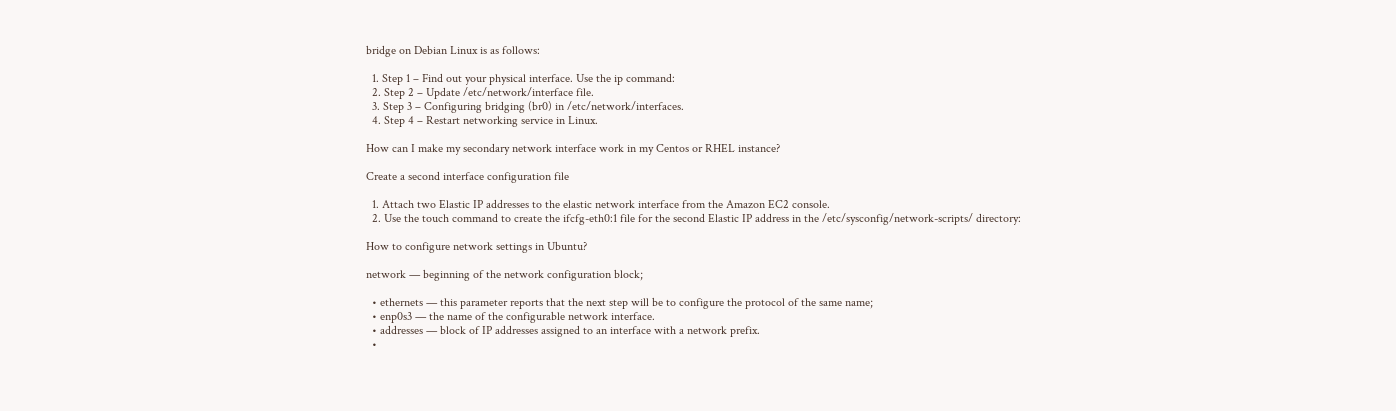bridge on Debian Linux is as follows:

  1. Step 1 – Find out your physical interface. Use the ip command:
  2. Step 2 – Update /etc/network/interface file.
  3. Step 3 – Configuring bridging (br0) in /etc/network/interfaces.
  4. Step 4 – Restart networking service in Linux.

How can I make my secondary network interface work in my Centos or RHEL instance?

Create a second interface configuration file

  1. Attach two Elastic IP addresses to the elastic network interface from the Amazon EC2 console.
  2. Use the touch command to create the ifcfg-eth0:1 file for the second Elastic IP address in the /etc/sysconfig/network-scripts/ directory:

How to configure network settings in Ubuntu?

network — beginning of the network configuration block;

  • ethernets — this parameter reports that the next step will be to configure the protocol of the same name;
  • enp0s3 — the name of the configurable network interface.
  • addresses — block of IP addresses assigned to an interface with a network prefix.
  •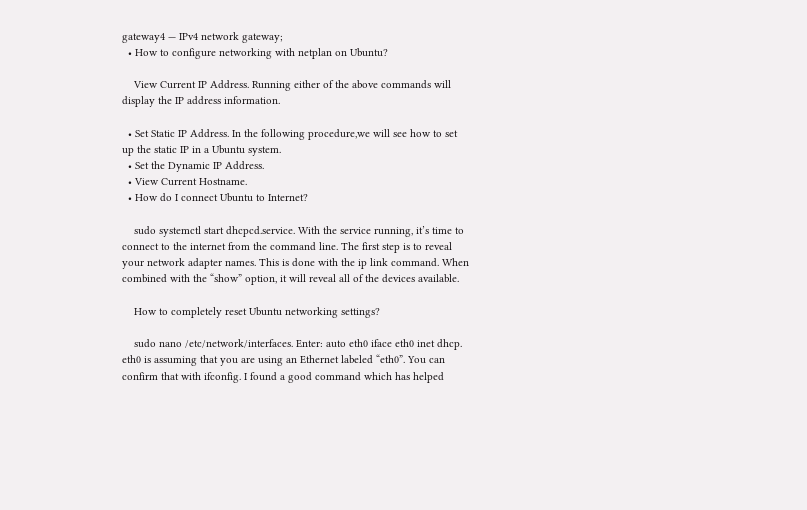gateway4 — IPv4 network gateway;
  • How to configure networking with netplan on Ubuntu?

    View Current IP Address. Running either of the above commands will display the IP address information.

  • Set Static IP Address. In the following procedure,we will see how to set up the static IP in a Ubuntu system.
  • Set the Dynamic IP Address.
  • View Current Hostname.
  • How do I connect Ubuntu to Internet?

    sudo systemctl start dhcpcd.service. With the service running, it’s time to connect to the internet from the command line. The first step is to reveal your network adapter names. This is done with the ip link command. When combined with the “show” option, it will reveal all of the devices available.

    How to completely reset Ubuntu networking settings?

    sudo nano /etc/network/interfaces. Enter: auto eth0 iface eth0 inet dhcp. eth0 is assuming that you are using an Ethernet labeled “eth0”. You can confirm that with ifconfig. I found a good command which has helped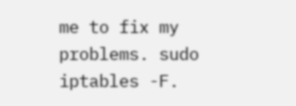me to fix my problems. sudo iptables -F.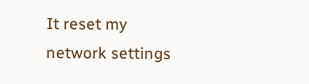It reset my network settings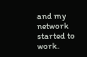and my network started to work.